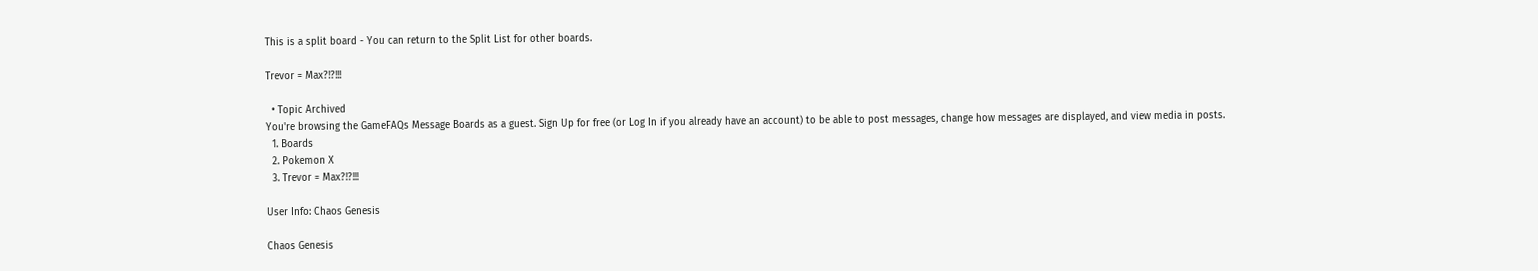This is a split board - You can return to the Split List for other boards.

Trevor = Max?!?!!!

  • Topic Archived
You're browsing the GameFAQs Message Boards as a guest. Sign Up for free (or Log In if you already have an account) to be able to post messages, change how messages are displayed, and view media in posts.
  1. Boards
  2. Pokemon X
  3. Trevor = Max?!?!!!

User Info: Chaos Genesis

Chaos Genesis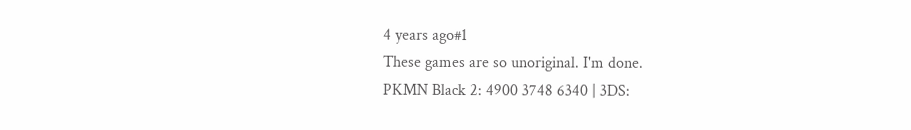4 years ago#1
These games are so unoriginal. I'm done.
PKMN Black 2: 4900 3748 6340 | 3DS: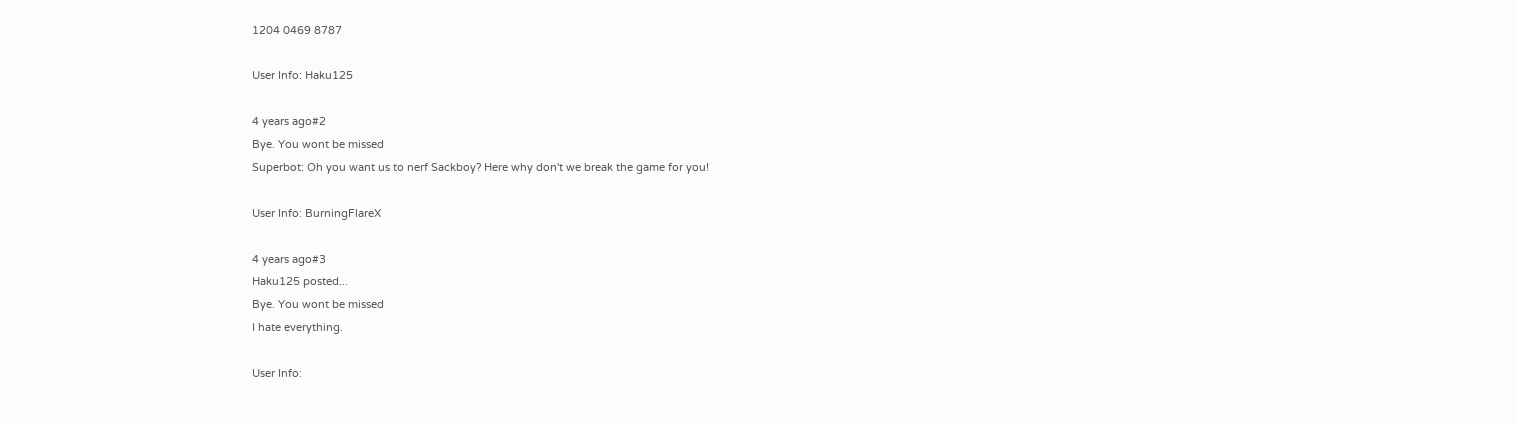1204 0469 8787

User Info: Haku125

4 years ago#2
Bye. You wont be missed
Superbot: Oh you want us to nerf Sackboy? Here why don't we break the game for you!

User Info: BurningFlareX

4 years ago#3
Haku125 posted...
Bye. You wont be missed
I hate everything.

User Info: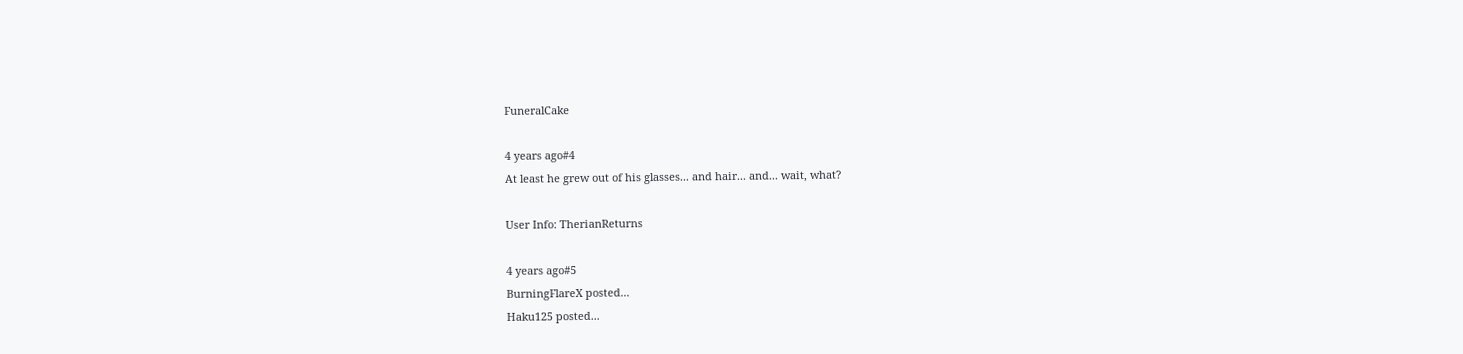FuneralCake

4 years ago#4
At least he grew out of his glasses... and hair... and... wait, what?

User Info: TherianReturns

4 years ago#5
BurningFlareX posted...
Haku125 posted...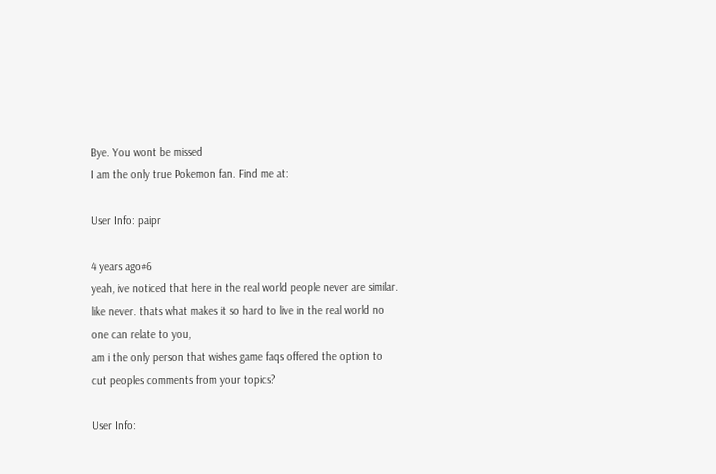Bye. You wont be missed
I am the only true Pokemon fan. Find me at:

User Info: paipr

4 years ago#6
yeah, ive noticed that here in the real world people never are similar. like never. thats what makes it so hard to live in the real world no one can relate to you,
am i the only person that wishes game faqs offered the option to cut peoples comments from your topics?

User Info: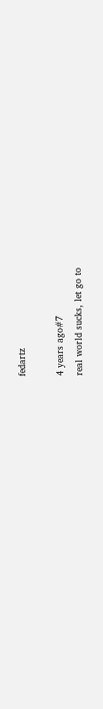fedartz

4 years ago#7
real world sucks, let go to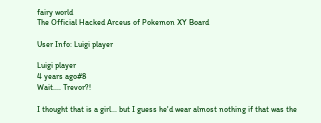fairy world
The Official Hacked Arceus of Pokemon XY Board

User Info: Luigi player

Luigi player
4 years ago#8
Wait.... Trevor?!

I thought that is a girl... but I guess he'd wear almost nothing if that was the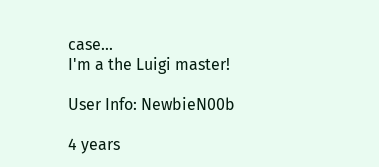case...
I'm a the Luigi master!

User Info: NewbieN00b

4 years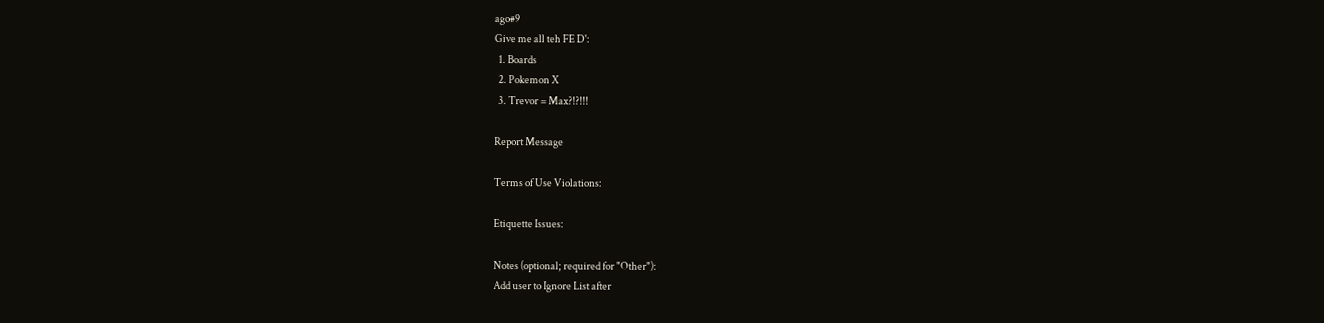ago#9
Give me all teh FE D':
  1. Boards
  2. Pokemon X
  3. Trevor = Max?!?!!!

Report Message

Terms of Use Violations:

Etiquette Issues:

Notes (optional; required for "Other"):
Add user to Ignore List after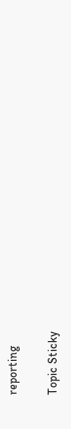reporting

Topic Sticky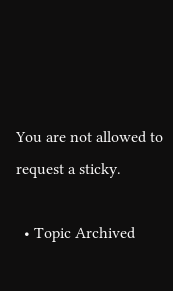You are not allowed to request a sticky.

  • Topic Archived